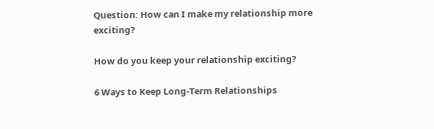Question: How can I make my relationship more exciting?

How do you keep your relationship exciting?

6 Ways to Keep Long-Term Relationships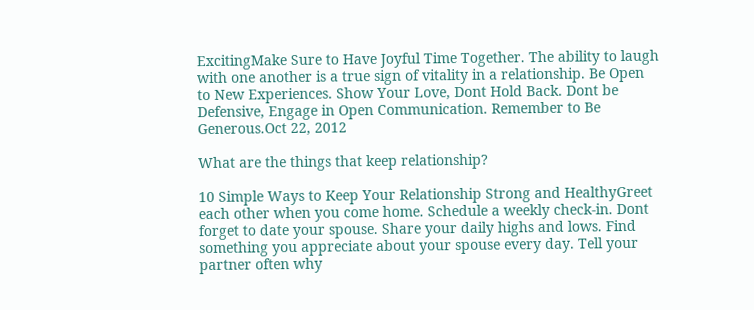ExcitingMake Sure to Have Joyful Time Together. The ability to laugh with one another is a true sign of vitality in a relationship. Be Open to New Experiences. Show Your Love, Dont Hold Back. Dont be Defensive, Engage in Open Communication. Remember to Be Generous.Oct 22, 2012

What are the things that keep relationship?

10 Simple Ways to Keep Your Relationship Strong and HealthyGreet each other when you come home. Schedule a weekly check-in. Dont forget to date your spouse. Share your daily highs and lows. Find something you appreciate about your spouse every day. Tell your partner often why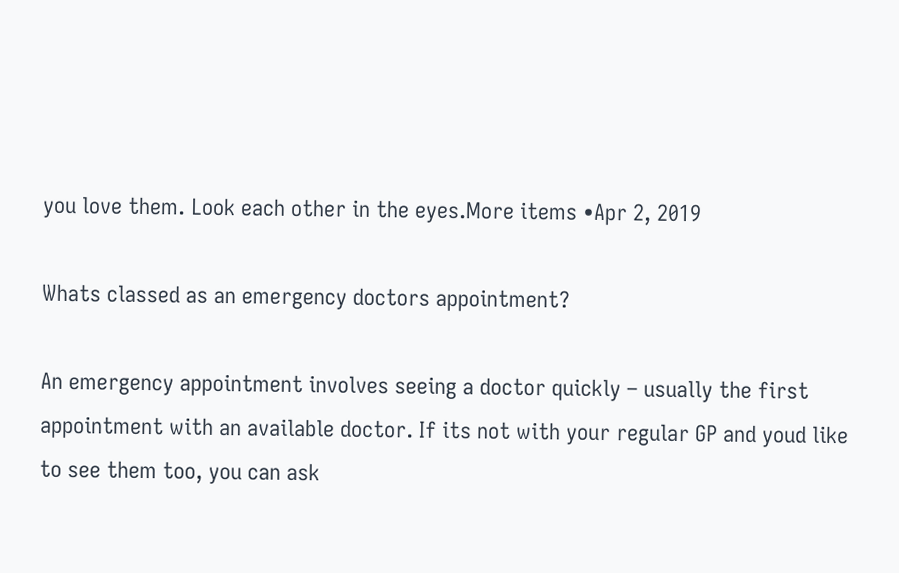you love them. Look each other in the eyes.More items •Apr 2, 2019

Whats classed as an emergency doctors appointment?

An emergency appointment involves seeing a doctor quickly – usually the first appointment with an available doctor. If its not with your regular GP and youd like to see them too, you can ask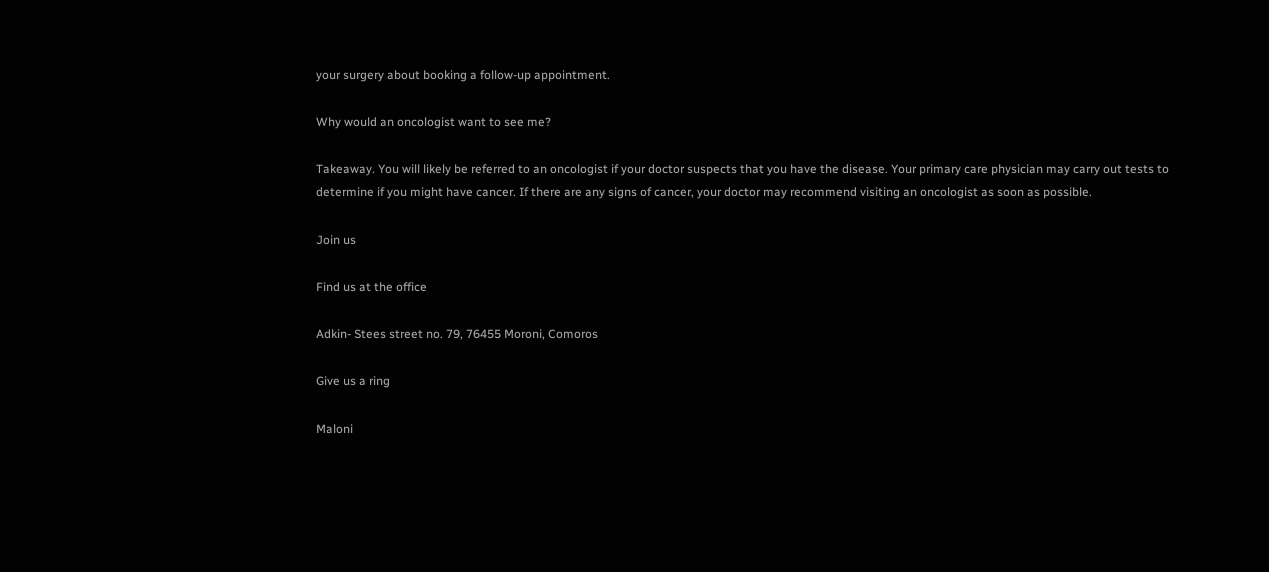your surgery about booking a follow-up appointment.

Why would an oncologist want to see me?

Takeaway. You will likely be referred to an oncologist if your doctor suspects that you have the disease. Your primary care physician may carry out tests to determine if you might have cancer. If there are any signs of cancer, your doctor may recommend visiting an oncologist as soon as possible.

Join us

Find us at the office

Adkin- Stees street no. 79, 76455 Moroni, Comoros

Give us a ring

Maloni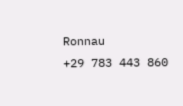Ronnau
+29 783 443 860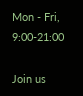Mon - Fri, 9:00-21:00

Join us